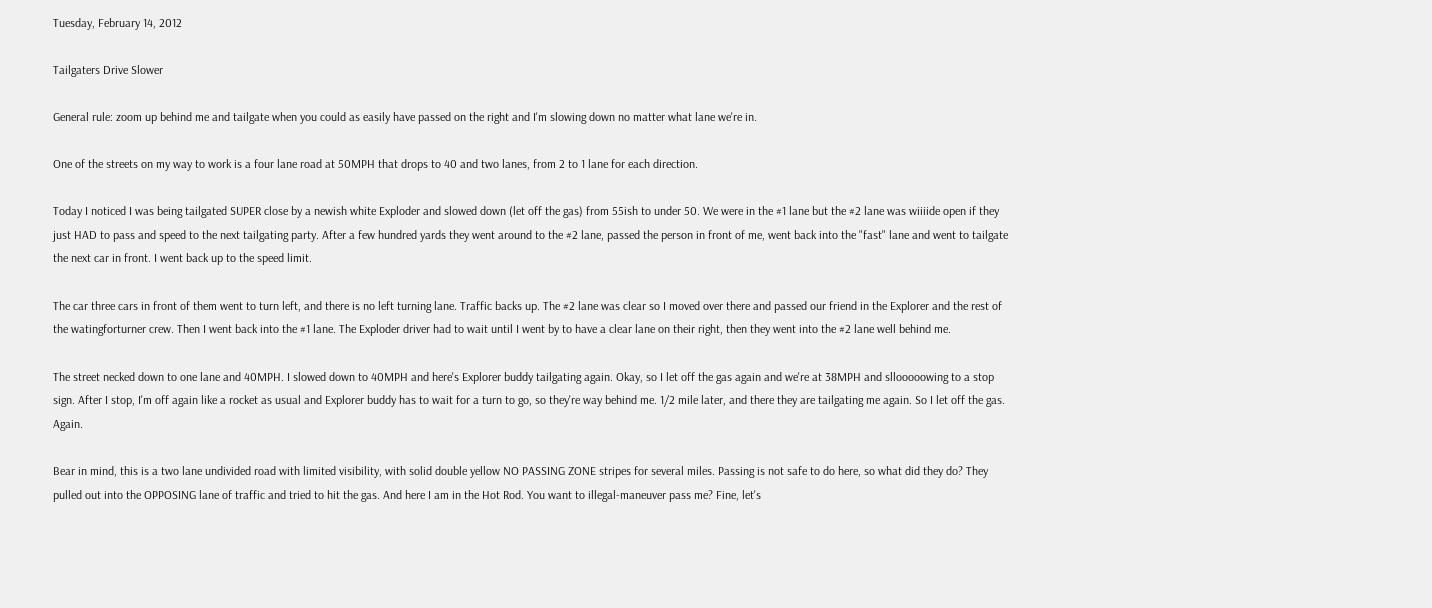Tuesday, February 14, 2012

Tailgaters Drive Slower

General rule: zoom up behind me and tailgate when you could as easily have passed on the right and I'm slowing down no matter what lane we're in.

One of the streets on my way to work is a four lane road at 50MPH that drops to 40 and two lanes, from 2 to 1 lane for each direction.

Today I noticed I was being tailgated SUPER close by a newish white Exploder and slowed down (let off the gas) from 55ish to under 50. We were in the #1 lane but the #2 lane was wiiiide open if they just HAD to pass and speed to the next tailgating party. After a few hundred yards they went around to the #2 lane, passed the person in front of me, went back into the "fast" lane and went to tailgate the next car in front. I went back up to the speed limit.

The car three cars in front of them went to turn left, and there is no left turning lane. Traffic backs up. The #2 lane was clear so I moved over there and passed our friend in the Explorer and the rest of the watingforturner crew. Then I went back into the #1 lane. The Exploder driver had to wait until I went by to have a clear lane on their right, then they went into the #2 lane well behind me.

The street necked down to one lane and 40MPH. I slowed down to 40MPH and here's Explorer buddy tailgating again. Okay, so I let off the gas again and we're at 38MPH and sllooooowing to a stop sign. After I stop, I'm off again like a rocket as usual and Explorer buddy has to wait for a turn to go, so they're way behind me. 1/2 mile later, and there they are tailgating me again. So I let off the gas. Again.

Bear in mind, this is a two lane undivided road with limited visibility, with solid double yellow NO PASSING ZONE stripes for several miles. Passing is not safe to do here, so what did they do? They pulled out into the OPPOSING lane of traffic and tried to hit the gas. And here I am in the Hot Rod. You want to illegal-maneuver pass me? Fine, let's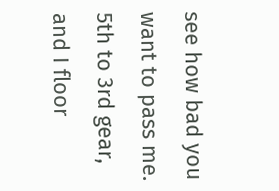see how bad you want to pass me. 5th to 3rd gear, and I floor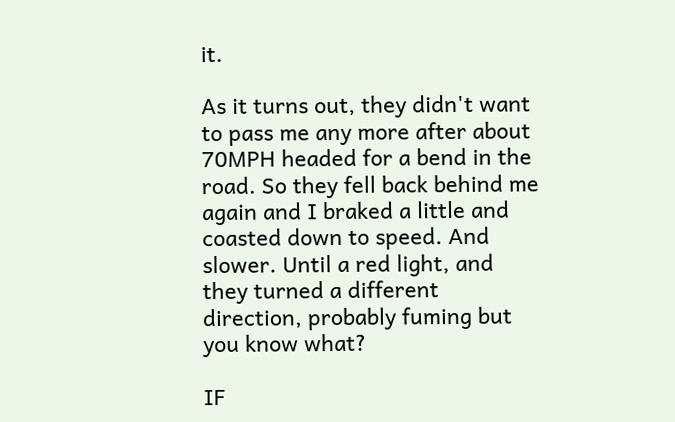it.

As it turns out, they didn't want to pass me any more after about 70MPH headed for a bend in the road. So they fell back behind me again and I braked a little and coasted down to speed. And slower. Until a red light, and they turned a different direction, probably fuming but you know what?

IF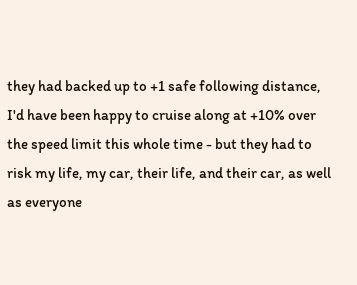they had backed up to +1 safe following distance, I'd have been happy to cruise along at +10% over the speed limit this whole time - but they had to risk my life, my car, their life, and their car, as well as everyone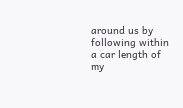around us by following within a car length of my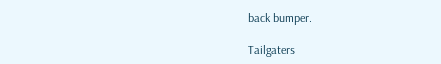back bumper.

Tailgaters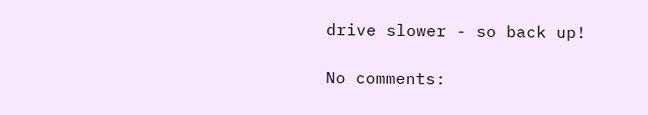drive slower - so back up!

No comments: